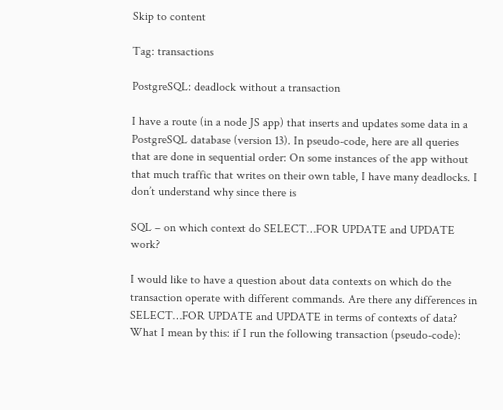Skip to content

Tag: transactions

PostgreSQL: deadlock without a transaction

I have a route (in a node JS app) that inserts and updates some data in a PostgreSQL database (version 13). In pseudo-code, here are all queries that are done in sequential order: On some instances of the app without that much traffic that writes on their own table, I have many deadlocks. I don’t understand why since there is

SQL – on which context do SELECT…FOR UPDATE and UPDATE work?

I would like to have a question about data contexts on which do the transaction operate with different commands. Are there any differences in SELECT…FOR UPDATE and UPDATE in terms of contexts of data? What I mean by this: if I run the following transaction (pseudo-code):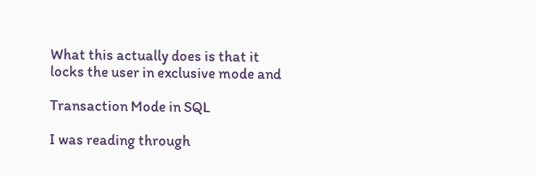What this actually does is that it locks the user in exclusive mode and

Transaction Mode in SQL

I was reading through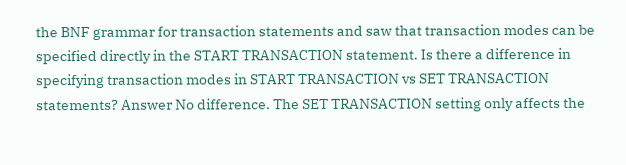the BNF grammar for transaction statements and saw that transaction modes can be specified directly in the START TRANSACTION statement. Is there a difference in specifying transaction modes in START TRANSACTION vs SET TRANSACTION statements? Answer No difference. The SET TRANSACTION setting only affects the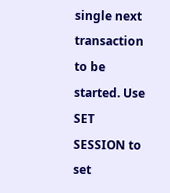single next transaction to be started. Use SET SESSION to set